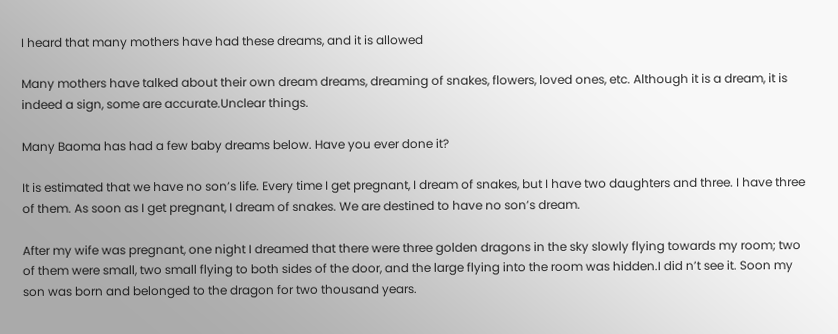I heard that many mothers have had these dreams, and it is allowed

Many mothers have talked about their own dream dreams, dreaming of snakes, flowers, loved ones, etc. Although it is a dream, it is indeed a sign, some are accurate.Unclear things.

Many Baoma has had a few baby dreams below. Have you ever done it?

It is estimated that we have no son’s life. Every time I get pregnant, I dream of snakes, but I have two daughters and three. I have three of them. As soon as I get pregnant, I dream of snakes. We are destined to have no son’s dream.

After my wife was pregnant, one night I dreamed that there were three golden dragons in the sky slowly flying towards my room; two of them were small, two small flying to both sides of the door, and the large flying into the room was hidden.I did n’t see it. Soon my son was born and belonged to the dragon for two thousand years.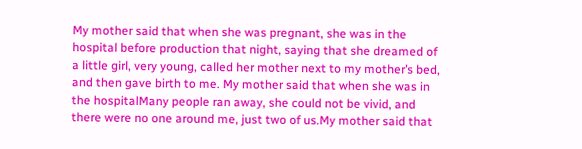My mother said that when she was pregnant, she was in the hospital before production that night, saying that she dreamed of a little girl, very young, called her mother next to my mother’s bed, and then gave birth to me. My mother said that when she was in the hospitalMany people ran away, she could not be vivid, and there were no one around me, just two of us.My mother said that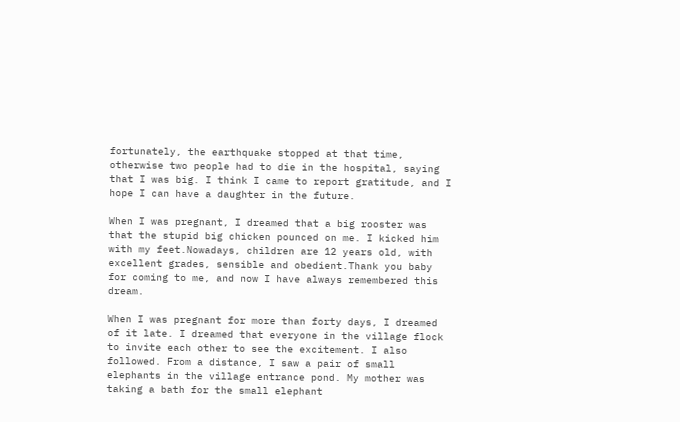fortunately, the earthquake stopped at that time, otherwise two people had to die in the hospital, saying that I was big. I think I came to report gratitude, and I hope I can have a daughter in the future.

When I was pregnant, I dreamed that a big rooster was that the stupid big chicken pounced on me. I kicked him with my feet.Nowadays, children are 12 years old, with excellent grades, sensible and obedient.Thank you baby for coming to me, and now I have always remembered this dream.

When I was pregnant for more than forty days, I dreamed of it late. I dreamed that everyone in the village flock to invite each other to see the excitement. I also followed. From a distance, I saw a pair of small elephants in the village entrance pond. My mother was taking a bath for the small elephant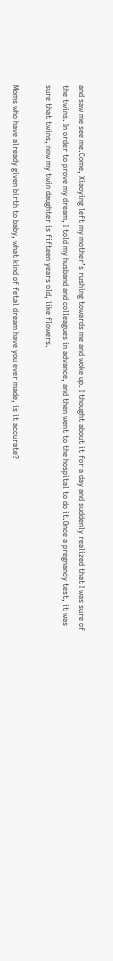and saw me see me.Come, Xiaoying left my mother’s rushing towards me and woke up. I thought about it for a day and suddenly realized that I was sure of the twins. In order to prove my dream, I told my husband and colleagues in advance, and then went to the hospital to do it.Once a pregnancy test, it was sure that twins, now my twin daughter is fifteen years old, like flowers.

Moms who have already given birth to baby, what kind of fetal dream have you ever made, is it accurate?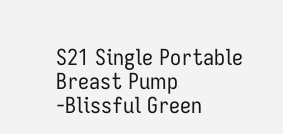S21 Single Portable Breast Pump -Blissful Green